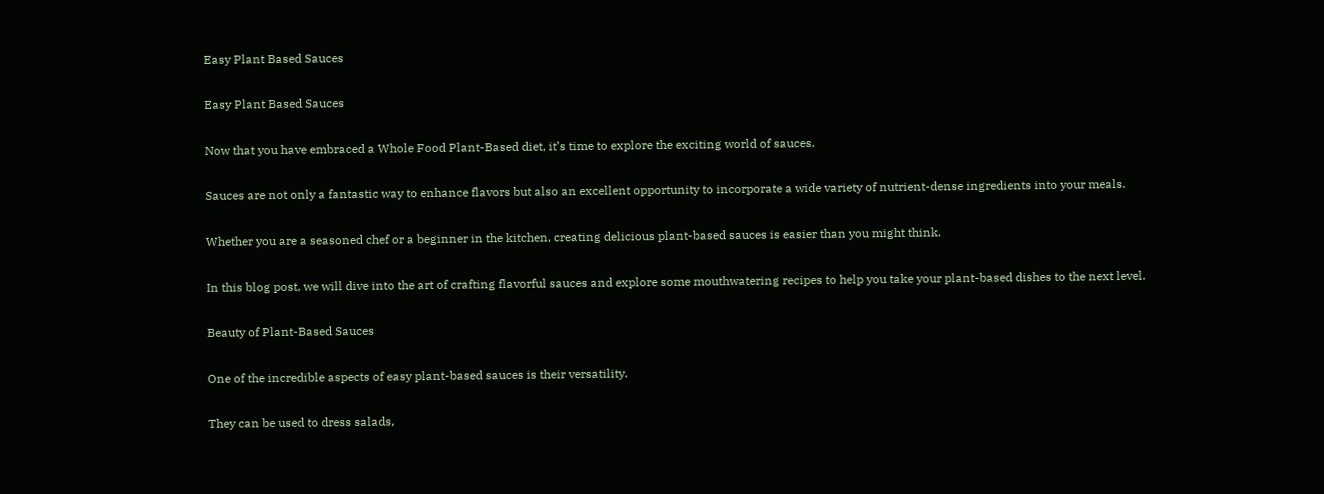Easy Plant Based Sauces

Easy Plant Based Sauces

Now that you have embraced a Whole Food Plant-Based diet, it’s time to explore the exciting world of sauces.

Sauces are not only a fantastic way to enhance flavors but also an excellent opportunity to incorporate a wide variety of nutrient-dense ingredients into your meals.

Whether you are a seasoned chef or a beginner in the kitchen, creating delicious plant-based sauces is easier than you might think.

In this blog post, we will dive into the art of crafting flavorful sauces and explore some mouthwatering recipes to help you take your plant-based dishes to the next level.

Beauty of Plant-Based Sauces

One of the incredible aspects of easy plant-based sauces is their versatility.

They can be used to dress salads,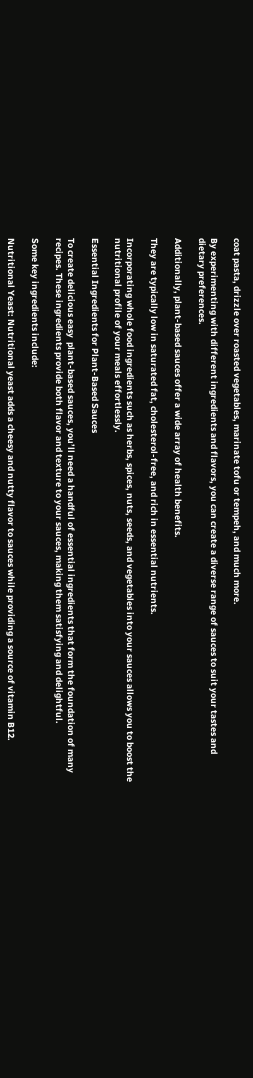coat pasta, drizzle over roasted vegetables, marinate tofu or tempeh, and much more.

By experimenting with different ingredients and flavors, you can create a diverse range of sauces to suit your tastes and dietary preferences.

Additionally, plant-based sauces offer a wide array of health benefits.

They are typically low in saturated fat, cholesterol-free, and rich in essential nutrients.

Incorporating whole food ingredients such as herbs, spices, nuts, seeds, and vegetables into your sauces allows you to boost the nutritional profile of your meals effortlessly.

Essential Ingredients for Plant-Based Sauces

To create delicious easy  plant-based sauces, you’ll need a handful of essential ingredients that form the foundation of many recipes. These ingredients provide both flavor and texture to your sauces, making them satisfying and delightful.

Some key ingredients include:

Nutritional Yeast: Nutritional yeast adds a cheesy and nutty flavor to sauces while providing a source of vitamin B12.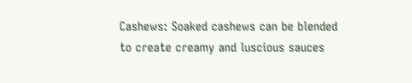Cashews: Soaked cashews can be blended to create creamy and luscious sauces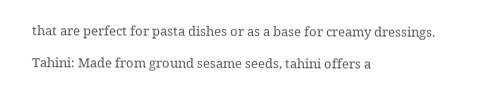that are perfect for pasta dishes or as a base for creamy dressings.

Tahini: Made from ground sesame seeds, tahini offers a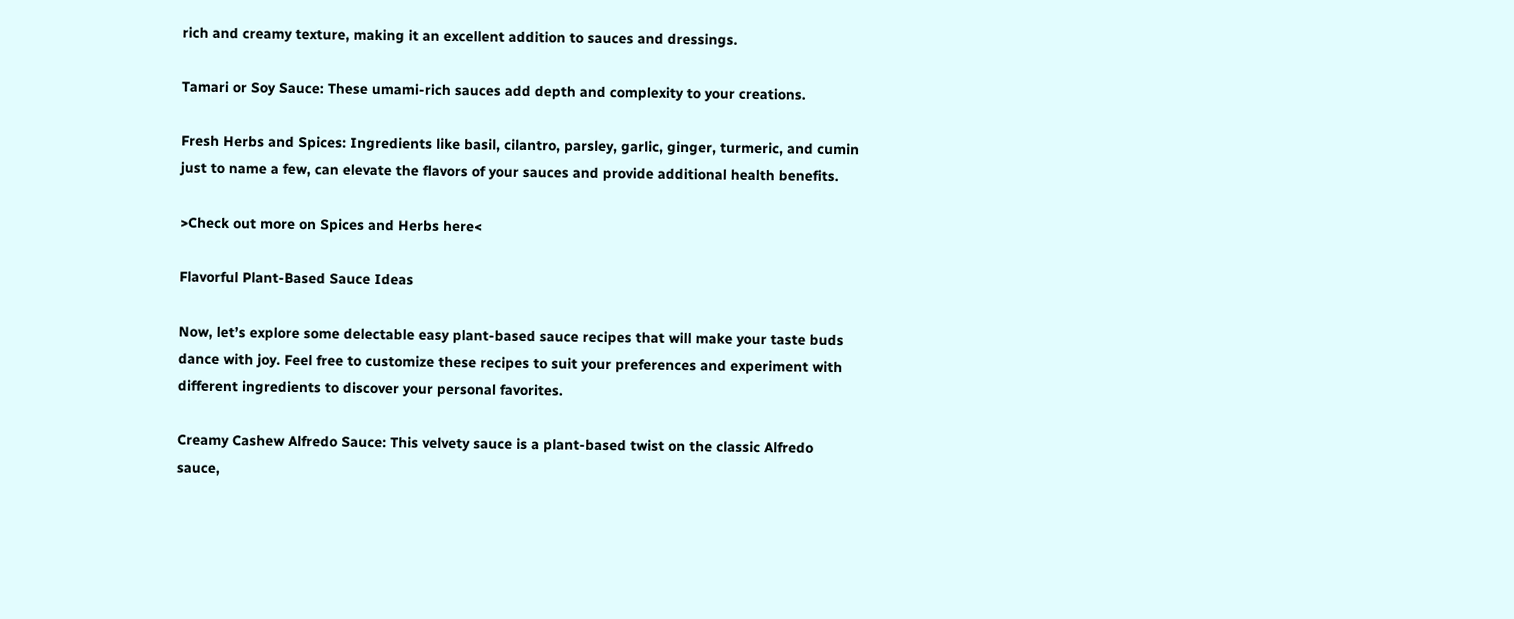rich and creamy texture, making it an excellent addition to sauces and dressings.

Tamari or Soy Sauce: These umami-rich sauces add depth and complexity to your creations.

Fresh Herbs and Spices: Ingredients like basil, cilantro, parsley, garlic, ginger, turmeric, and cumin just to name a few, can elevate the flavors of your sauces and provide additional health benefits.

>Check out more on Spices and Herbs here<

Flavorful Plant-Based Sauce Ideas

Now, let’s explore some delectable easy plant-based sauce recipes that will make your taste buds dance with joy. Feel free to customize these recipes to suit your preferences and experiment with different ingredients to discover your personal favorites.

Creamy Cashew Alfredo Sauce: This velvety sauce is a plant-based twist on the classic Alfredo sauce,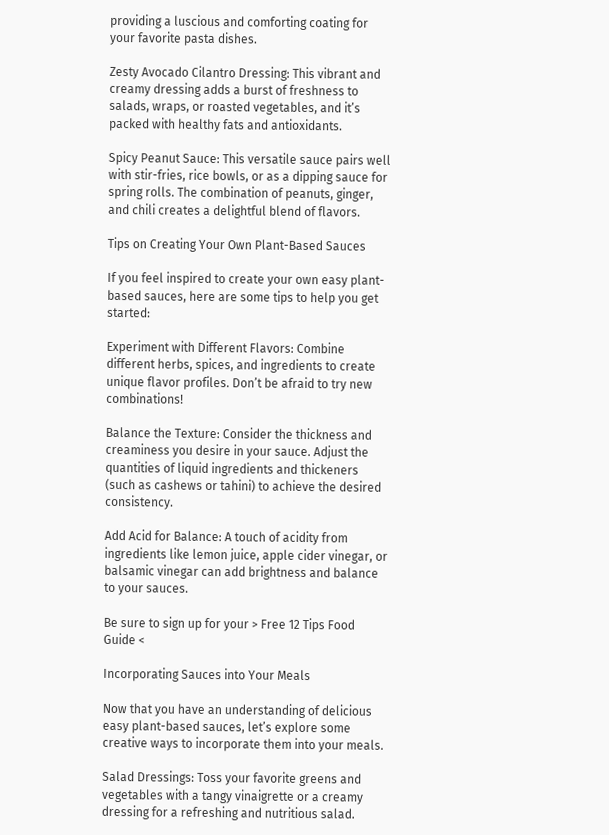providing a luscious and comforting coating for your favorite pasta dishes.

Zesty Avocado Cilantro Dressing: This vibrant and creamy dressing adds a burst of freshness to salads, wraps, or roasted vegetables, and it’s packed with healthy fats and antioxidants.

Spicy Peanut Sauce: This versatile sauce pairs well with stir-fries, rice bowls, or as a dipping sauce for spring rolls. The combination of peanuts, ginger, and chili creates a delightful blend of flavors.

Tips on Creating Your Own Plant-Based Sauces

If you feel inspired to create your own easy plant-based sauces, here are some tips to help you get started:

Experiment with Different Flavors: Combine different herbs, spices, and ingredients to create unique flavor profiles. Don’t be afraid to try new combinations!

Balance the Texture: Consider the thickness and creaminess you desire in your sauce. Adjust the quantities of liquid ingredients and thickeners (such as cashews or tahini) to achieve the desired consistency.

Add Acid for Balance: A touch of acidity from ingredients like lemon juice, apple cider vinegar, or balsamic vinegar can add brightness and balance to your sauces.

Be sure to sign up for your > Free 12 Tips Food Guide <

Incorporating Sauces into Your Meals

Now that you have an understanding of delicious easy plant-based sauces, let’s explore some creative ways to incorporate them into your meals.

Salad Dressings: Toss your favorite greens and vegetables with a tangy vinaigrette or a creamy dressing for a refreshing and nutritious salad.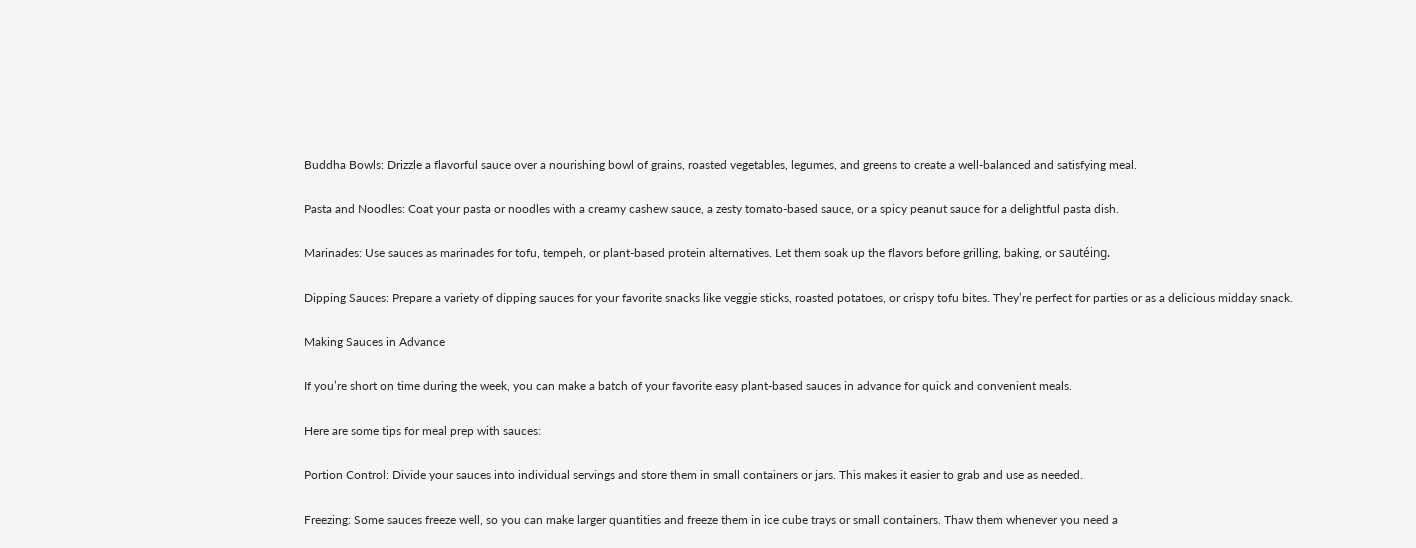Buddha Bowls: Drizzle a flavorful sauce over a nourishing bowl of grains, roasted vegetables, legumes, and greens to create a well-balanced and satisfying meal.

Pasta and Noodles: Coat your pasta or noodles with a creamy cashew sauce, a zesty tomato-based sauce, or a spicy peanut sauce for a delightful pasta dish.

Marinades: Use sauces as marinades for tofu, tempeh, or plant-based protein alternatives. Let them soak up the flavors before grilling, baking, or sautéing.

Dipping Sauces: Prepare a variety of dipping sauces for your favorite snacks like veggie sticks, roasted potatoes, or crispy tofu bites. They’re perfect for parties or as a delicious midday snack.

Making Sauces in Advance

If you’re short on time during the week, you can make a batch of your favorite easy plant-based sauces in advance for quick and convenient meals.

Here are some tips for meal prep with sauces:

Portion Control: Divide your sauces into individual servings and store them in small containers or jars. This makes it easier to grab and use as needed.

Freezing: Some sauces freeze well, so you can make larger quantities and freeze them in ice cube trays or small containers. Thaw them whenever you need a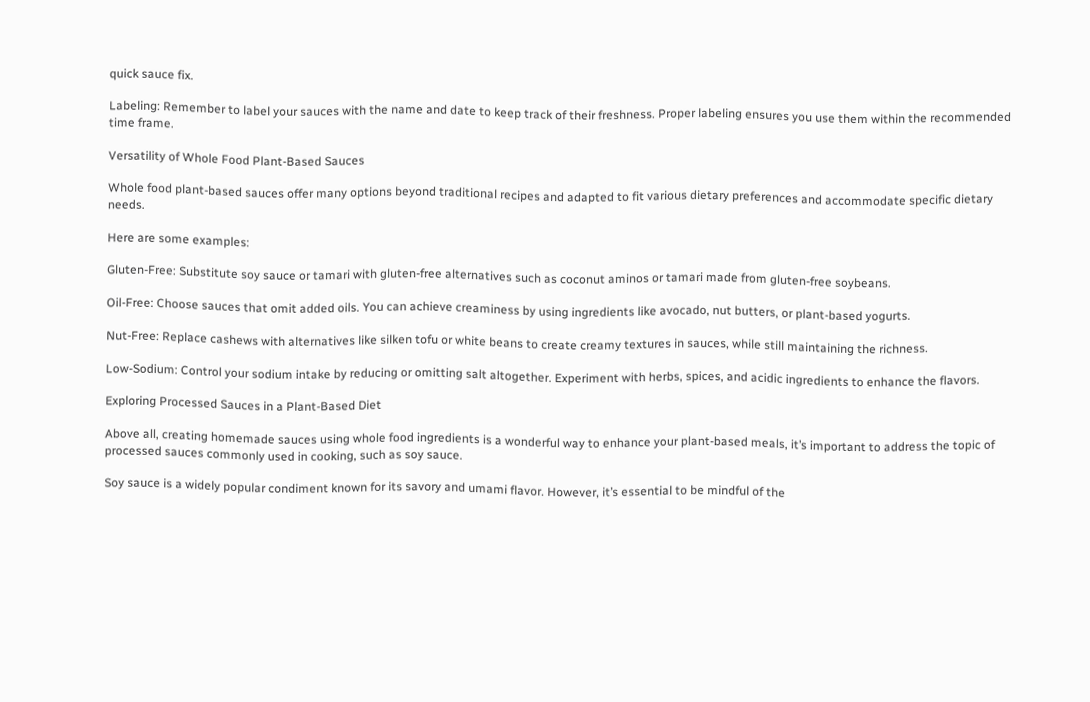quick sauce fix.

Labeling: Remember to label your sauces with the name and date to keep track of their freshness. Proper labeling ensures you use them within the recommended time frame.

Versatility of Whole Food Plant-Based Sauces

Whole food plant-based sauces offer many options beyond traditional recipes and adapted to fit various dietary preferences and accommodate specific dietary needs.

Here are some examples:

Gluten-Free: Substitute soy sauce or tamari with gluten-free alternatives such as coconut aminos or tamari made from gluten-free soybeans.

Oil-Free: Choose sauces that omit added oils. You can achieve creaminess by using ingredients like avocado, nut butters, or plant-based yogurts.

Nut-Free: Replace cashews with alternatives like silken tofu or white beans to create creamy textures in sauces, while still maintaining the richness.

Low-Sodium: Control your sodium intake by reducing or omitting salt altogether. Experiment with herbs, spices, and acidic ingredients to enhance the flavors.

Exploring Processed Sauces in a Plant-Based Diet

Above all, creating homemade sauces using whole food ingredients is a wonderful way to enhance your plant-based meals, it’s important to address the topic of processed sauces commonly used in cooking, such as soy sauce.

Soy sauce is a widely popular condiment known for its savory and umami flavor. However, it’s essential to be mindful of the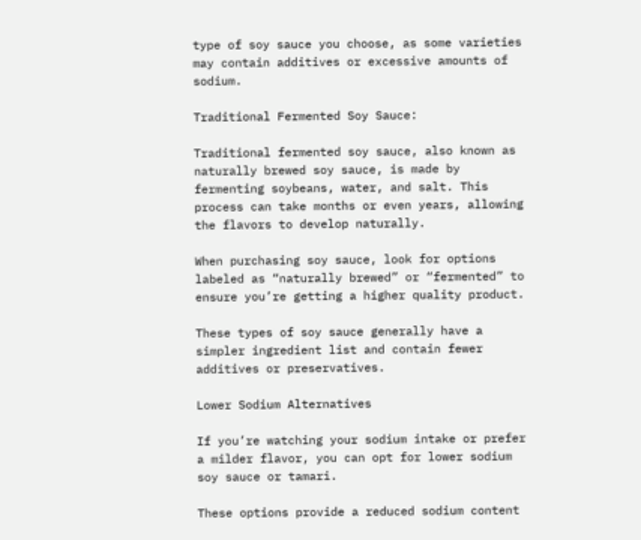type of soy sauce you choose, as some varieties may contain additives or excessive amounts of sodium.

Traditional Fermented Soy Sauce:

Traditional fermented soy sauce, also known as naturally brewed soy sauce, is made by fermenting soybeans, water, and salt. This process can take months or even years, allowing the flavors to develop naturally.

When purchasing soy sauce, look for options labeled as “naturally brewed” or “fermented” to ensure you’re getting a higher quality product.

These types of soy sauce generally have a simpler ingredient list and contain fewer additives or preservatives.

Lower Sodium Alternatives

If you’re watching your sodium intake or prefer a milder flavor, you can opt for lower sodium soy sauce or tamari.

These options provide a reduced sodium content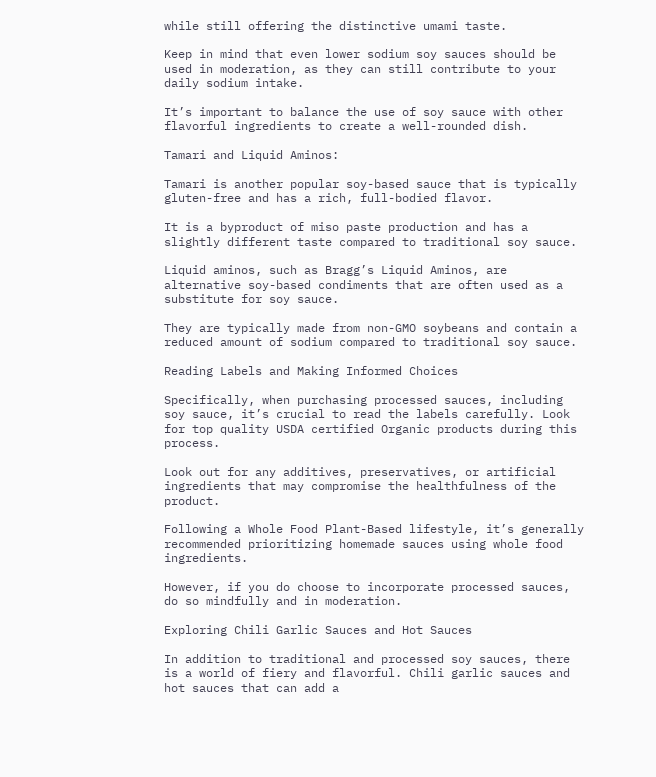while still offering the distinctive umami taste.

Keep in mind that even lower sodium soy sauces should be used in moderation, as they can still contribute to your daily sodium intake.

It’s important to balance the use of soy sauce with other flavorful ingredients to create a well-rounded dish.

Tamari and Liquid Aminos:

Tamari is another popular soy-based sauce that is typically gluten-free and has a rich, full-bodied flavor.

It is a byproduct of miso paste production and has a slightly different taste compared to traditional soy sauce.

Liquid aminos, such as Bragg’s Liquid Aminos, are alternative soy-based condiments that are often used as a substitute for soy sauce.

They are typically made from non-GMO soybeans and contain a reduced amount of sodium compared to traditional soy sauce.

Reading Labels and Making Informed Choices

Specifically, when purchasing processed sauces, including soy sauce, it’s crucial to read the labels carefully. Look for top quality USDA certified Organic products during this process.

Look out for any additives, preservatives, or artificial ingredients that may compromise the healthfulness of the product.

Following a Whole Food Plant-Based lifestyle, it’s generally recommended prioritizing homemade sauces using whole food ingredients.

However, if you do choose to incorporate processed sauces, do so mindfully and in moderation.

Exploring Chili Garlic Sauces and Hot Sauces

In addition to traditional and processed soy sauces, there is a world of fiery and flavorful. Chili garlic sauces and hot sauces that can add a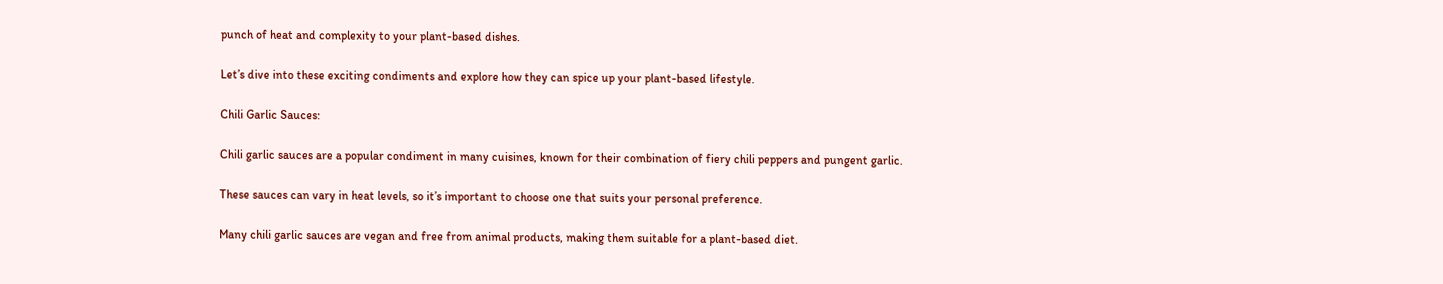punch of heat and complexity to your plant-based dishes.

Let’s dive into these exciting condiments and explore how they can spice up your plant-based lifestyle.

Chili Garlic Sauces:

Chili garlic sauces are a popular condiment in many cuisines, known for their combination of fiery chili peppers and pungent garlic.

These sauces can vary in heat levels, so it’s important to choose one that suits your personal preference.

Many chili garlic sauces are vegan and free from animal products, making them suitable for a plant-based diet.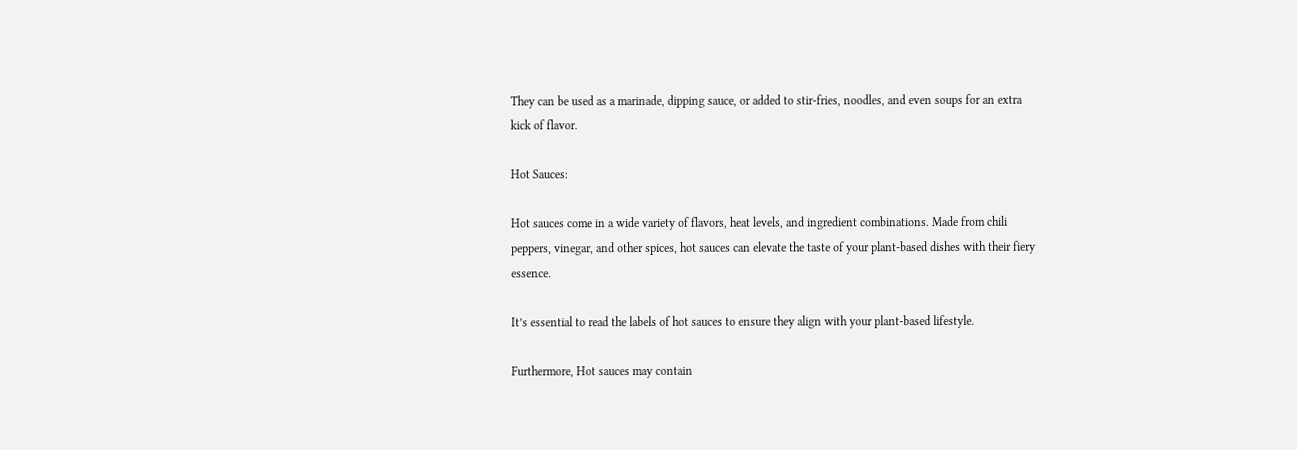They can be used as a marinade, dipping sauce, or added to stir-fries, noodles, and even soups for an extra kick of flavor.

Hot Sauces:

Hot sauces come in a wide variety of flavors, heat levels, and ingredient combinations. Made from chili peppers, vinegar, and other spices, hot sauces can elevate the taste of your plant-based dishes with their fiery essence.

It’s essential to read the labels of hot sauces to ensure they align with your plant-based lifestyle.

Furthermore, Hot sauces may contain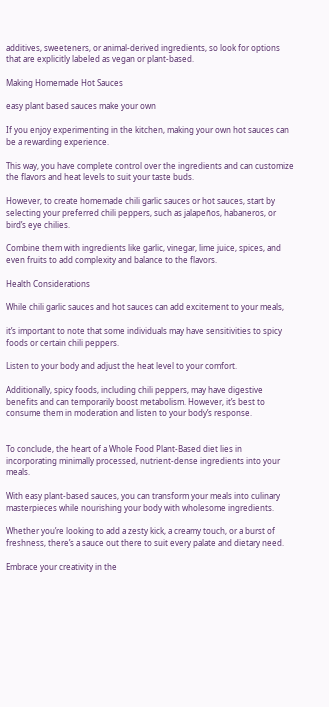additives, sweeteners, or animal-derived ingredients, so look for options that are explicitly labeled as vegan or plant-based.

Making Homemade Hot Sauces

easy plant based sauces make your own

If you enjoy experimenting in the kitchen, making your own hot sauces can be a rewarding experience.

This way, you have complete control over the ingredients and can customize the flavors and heat levels to suit your taste buds.

However, to create homemade chili garlic sauces or hot sauces, start by selecting your preferred chili peppers, such as jalapeños, habaneros, or bird’s eye chilies.

Combine them with ingredients like garlic, vinegar, lime juice, spices, and even fruits to add complexity and balance to the flavors.

Health Considerations

While chili garlic sauces and hot sauces can add excitement to your meals,

it’s important to note that some individuals may have sensitivities to spicy foods or certain chili peppers.

Listen to your body and adjust the heat level to your comfort.

Additionally, spicy foods, including chili peppers, may have digestive benefits and can temporarily boost metabolism. However, it’s best to consume them in moderation and listen to your body’s response.


To conclude, the heart of a Whole Food Plant-Based diet lies in incorporating minimally processed, nutrient-dense ingredients into your meals.

With easy plant-based sauces, you can transform your meals into culinary masterpieces while nourishing your body with wholesome ingredients.

Whether you’re looking to add a zesty kick, a creamy touch, or a burst of freshness, there’s a sauce out there to suit every palate and dietary need.

Embrace your creativity in the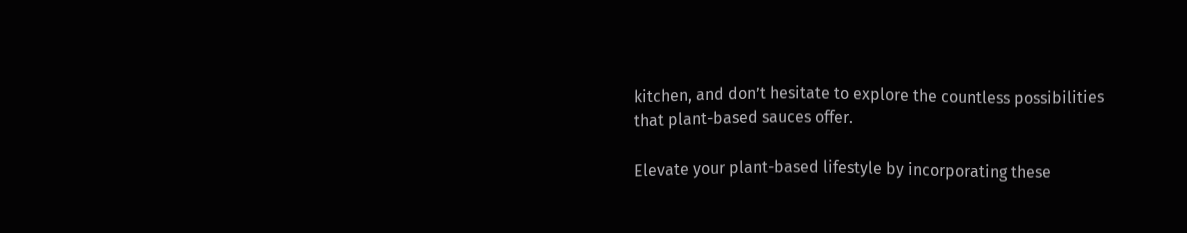kitchen, and don’t hesitate to explore the countless possibilities that plant-based sauces offer.

Elevate your plant-based lifestyle by incorporating these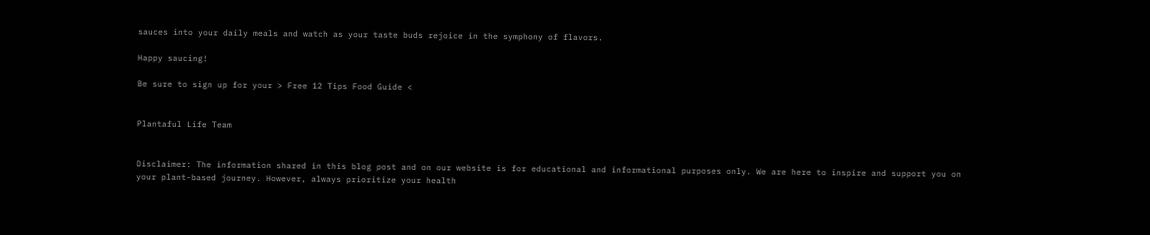sauces into your daily meals and watch as your taste buds rejoice in the symphony of flavors.

Happy saucing!

Be sure to sign up for your > Free 12 Tips Food Guide <


Plantaful Life Team


Disclaimer: The information shared in this blog post and on our website is for educational and informational purposes only. We are here to inspire and support you on your plant-based journey. However, always prioritize your health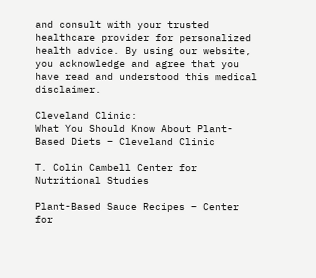and consult with your trusted healthcare provider for personalized health advice. By using our website, you acknowledge and agree that you have read and understood this medical disclaimer.

Cleveland Clinic:
What You Should Know About Plant-Based Diets – Cleveland Clinic

T. Colin Cambell Center for Nutritional Studies

Plant-Based Sauce Recipes – Center for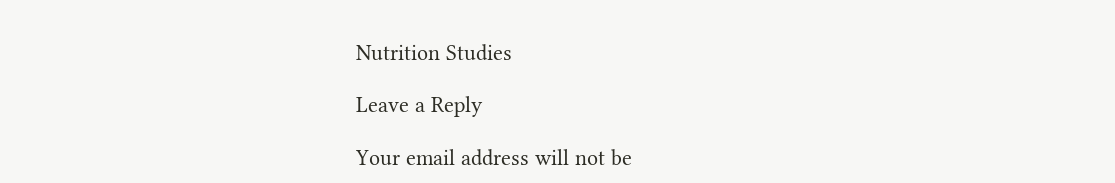Nutrition Studies

Leave a Reply

Your email address will not be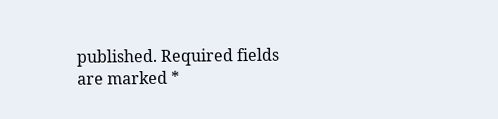published. Required fields are marked *